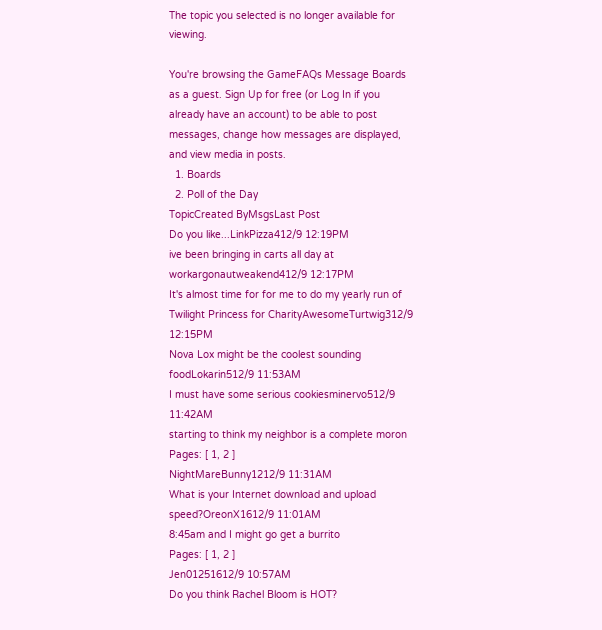The topic you selected is no longer available for viewing.

You're browsing the GameFAQs Message Boards as a guest. Sign Up for free (or Log In if you already have an account) to be able to post messages, change how messages are displayed, and view media in posts.
  1. Boards
  2. Poll of the Day
TopicCreated ByMsgsLast Post
Do you like...LinkPizza412/9 12:19PM
ive been bringing in carts all day at workargonautweakend412/9 12:17PM
It's almost time for for me to do my yearly run of Twilight Princess for CharityAwesomeTurtwig312/9 12:15PM
Nova Lox might be the coolest sounding foodLokarin512/9 11:53AM
I must have some serious cookiesminervo512/9 11:42AM
starting to think my neighbor is a complete moron
Pages: [ 1, 2 ]
NightMareBunny1212/9 11:31AM
What is your Internet download and upload speed?OreonX1612/9 11:01AM
8:45am and I might go get a burrito
Pages: [ 1, 2 ]
Jen01251612/9 10:57AM
Do you think Rachel Bloom is HOT?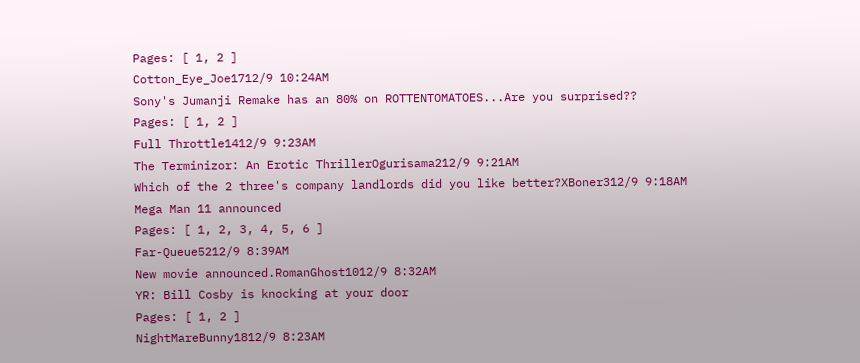Pages: [ 1, 2 ]
Cotton_Eye_Joe1712/9 10:24AM
Sony's Jumanji Remake has an 80% on ROTTENTOMATOES...Are you surprised??
Pages: [ 1, 2 ]
Full Throttle1412/9 9:23AM
The Terminizor: An Erotic ThrillerOgurisama212/9 9:21AM
Which of the 2 three's company landlords did you like better?XBoner312/9 9:18AM
Mega Man 11 announced
Pages: [ 1, 2, 3, 4, 5, 6 ]
Far-Queue5212/9 8:39AM
New movie announced.RomanGhost1012/9 8:32AM
YR: Bill Cosby is knocking at your door
Pages: [ 1, 2 ]
NightMareBunny1812/9 8:23AM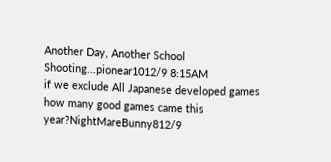Another Day, Another School Shooting...pionear1012/9 8:15AM
if we exclude All Japanese developed games how many good games came this year?NightMareBunny812/9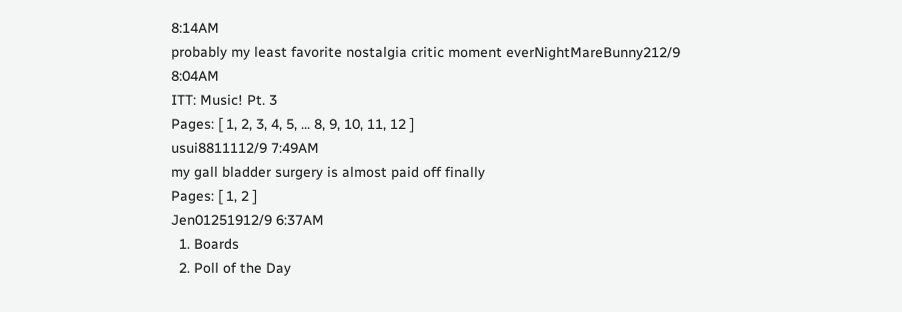8:14AM
probably my least favorite nostalgia critic moment everNightMareBunny212/9 8:04AM
ITT: Music! Pt. 3
Pages: [ 1, 2, 3, 4, 5, ... 8, 9, 10, 11, 12 ]
usui8811112/9 7:49AM
my gall bladder surgery is almost paid off finally
Pages: [ 1, 2 ]
Jen01251912/9 6:37AM
  1. Boards
  2. Poll of the Day